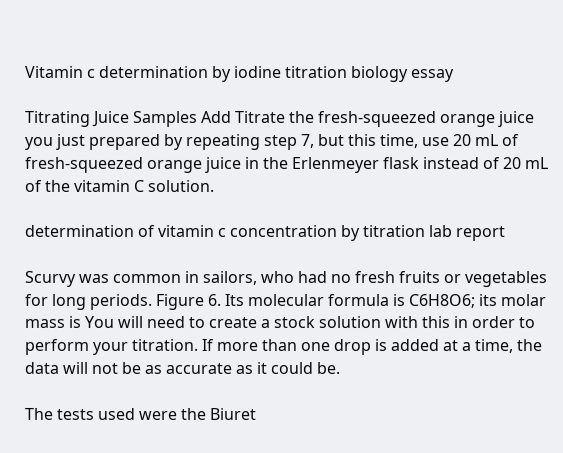Vitamin c determination by iodine titration biology essay

Titrating Juice Samples Add Titrate the fresh-squeezed orange juice you just prepared by repeating step 7, but this time, use 20 mL of fresh-squeezed orange juice in the Erlenmeyer flask instead of 20 mL of the vitamin C solution.

determination of vitamin c concentration by titration lab report

Scurvy was common in sailors, who had no fresh fruits or vegetables for long periods. Figure 6. Its molecular formula is C6H8O6; its molar mass is You will need to create a stock solution with this in order to perform your titration. If more than one drop is added at a time, the data will not be as accurate as it could be.

The tests used were the Biuret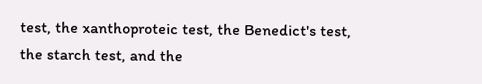test, the xanthoproteic test, the Benedict's test, the starch test, and the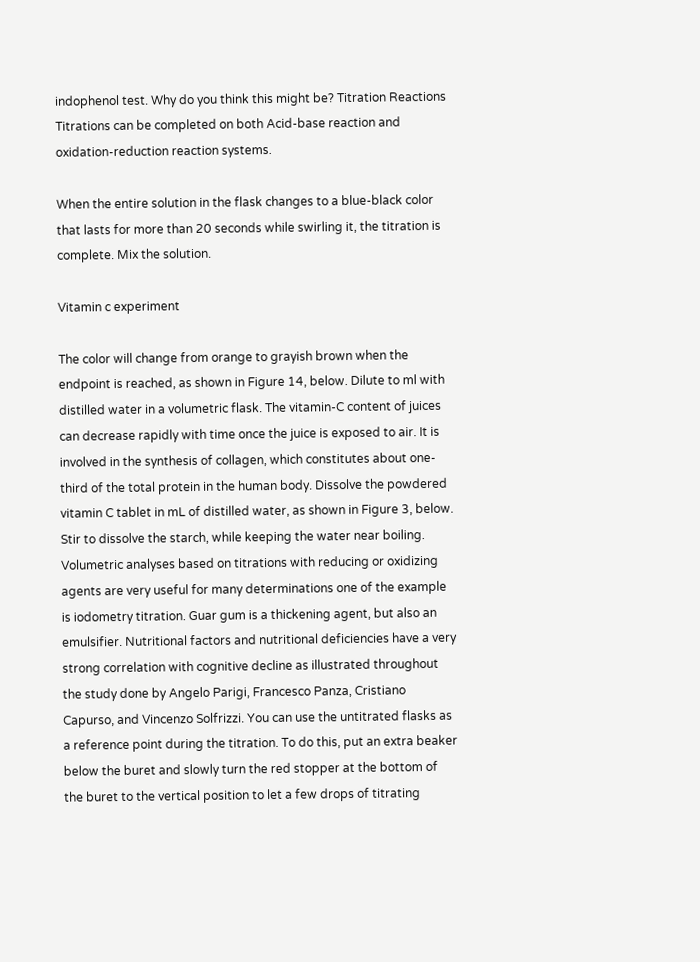indophenol test. Why do you think this might be? Titration Reactions Titrations can be completed on both Acid-base reaction and oxidation-reduction reaction systems.

When the entire solution in the flask changes to a blue-black color that lasts for more than 20 seconds while swirling it, the titration is complete. Mix the solution.

Vitamin c experiment

The color will change from orange to grayish brown when the endpoint is reached, as shown in Figure 14, below. Dilute to ml with distilled water in a volumetric flask. The vitamin-C content of juices can decrease rapidly with time once the juice is exposed to air. It is involved in the synthesis of collagen, which constitutes about one-third of the total protein in the human body. Dissolve the powdered vitamin C tablet in mL of distilled water, as shown in Figure 3, below. Stir to dissolve the starch, while keeping the water near boiling. Volumetric analyses based on titrations with reducing or oxidizing agents are very useful for many determinations one of the example is iodometry titration. Guar gum is a thickening agent, but also an emulsifier. Nutritional factors and nutritional deficiencies have a very strong correlation with cognitive decline as illustrated throughout the study done by Angelo Parigi, Francesco Panza, Cristiano Capurso, and Vincenzo Solfrizzi. You can use the untitrated flasks as a reference point during the titration. To do this, put an extra beaker below the buret and slowly turn the red stopper at the bottom of the buret to the vertical position to let a few drops of titrating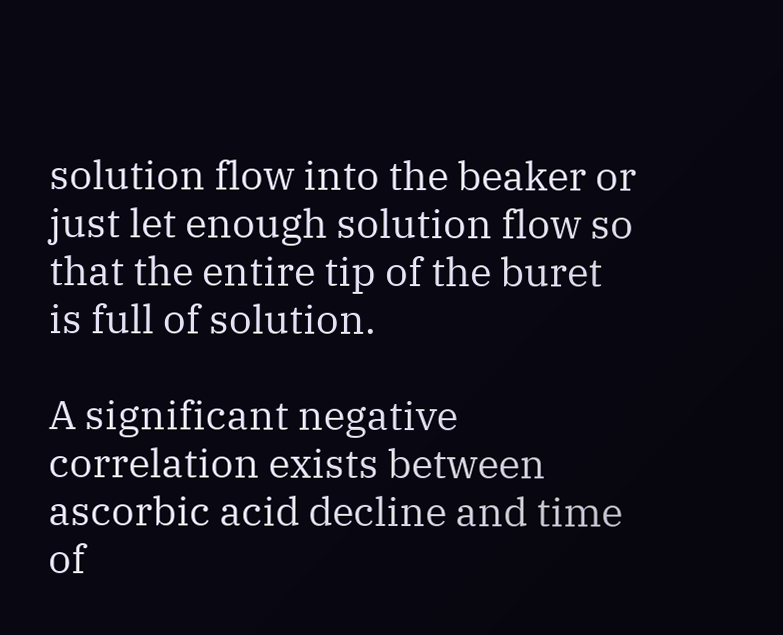solution flow into the beaker or just let enough solution flow so that the entire tip of the buret is full of solution.

A significant negative correlation exists between ascorbic acid decline and time of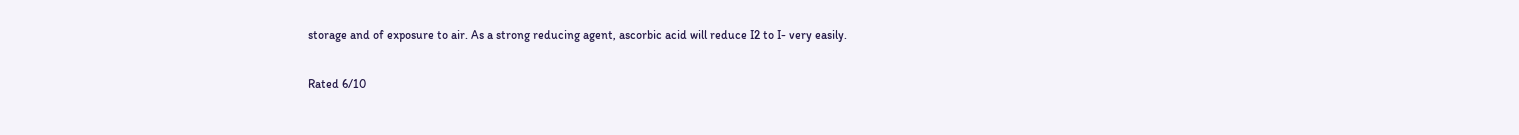storage and of exposure to air. As a strong reducing agent, ascorbic acid will reduce I2 to I- very easily.

Rated 6/10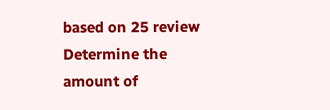based on 25 review
Determine the amount of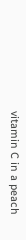vitamin C in a peach